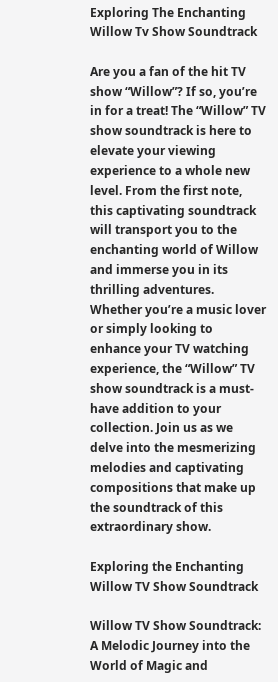Exploring The Enchanting Willow Tv Show Soundtrack

Are you a fan of the hit TV show “Willow”? If so, you’re in for a treat! The “Willow” TV show soundtrack is here to elevate your viewing experience to a whole new level. From the first note, this captivating soundtrack will transport you to the enchanting world of Willow and immerse you in its thrilling adventures. Whether you’re a music lover or simply looking to enhance your TV watching experience, the “Willow” TV show soundtrack is a must-have addition to your collection. Join us as we delve into the mesmerizing melodies and captivating compositions that make up the soundtrack of this extraordinary show.

Exploring the Enchanting Willow TV Show Soundtrack

Willow TV Show Soundtrack: A Melodic Journey into the World of Magic and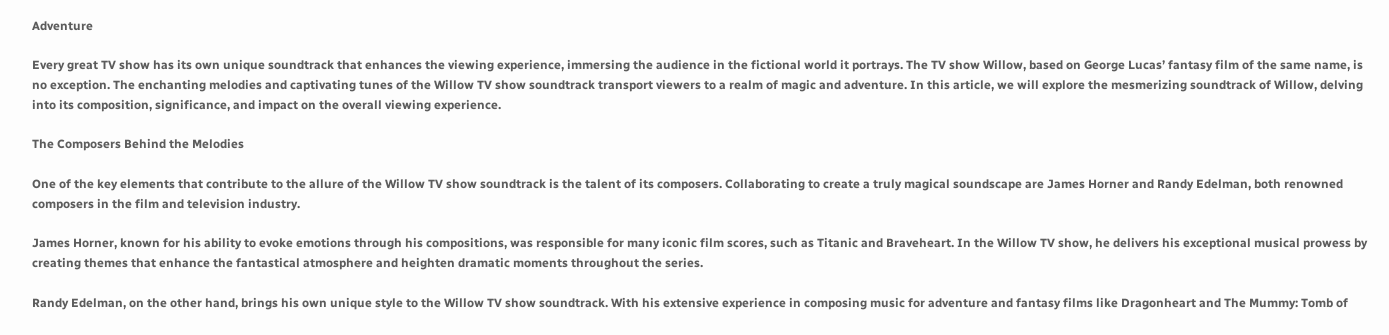Adventure

Every great TV show has its own unique soundtrack that enhances the viewing experience, immersing the audience in the fictional world it portrays. The TV show Willow, based on George Lucas’ fantasy film of the same name, is no exception. The enchanting melodies and captivating tunes of the Willow TV show soundtrack transport viewers to a realm of magic and adventure. In this article, we will explore the mesmerizing soundtrack of Willow, delving into its composition, significance, and impact on the overall viewing experience.

The Composers Behind the Melodies

One of the key elements that contribute to the allure of the Willow TV show soundtrack is the talent of its composers. Collaborating to create a truly magical soundscape are James Horner and Randy Edelman, both renowned composers in the film and television industry.

James Horner, known for his ability to evoke emotions through his compositions, was responsible for many iconic film scores, such as Titanic and Braveheart. In the Willow TV show, he delivers his exceptional musical prowess by creating themes that enhance the fantastical atmosphere and heighten dramatic moments throughout the series.

Randy Edelman, on the other hand, brings his own unique style to the Willow TV show soundtrack. With his extensive experience in composing music for adventure and fantasy films like Dragonheart and The Mummy: Tomb of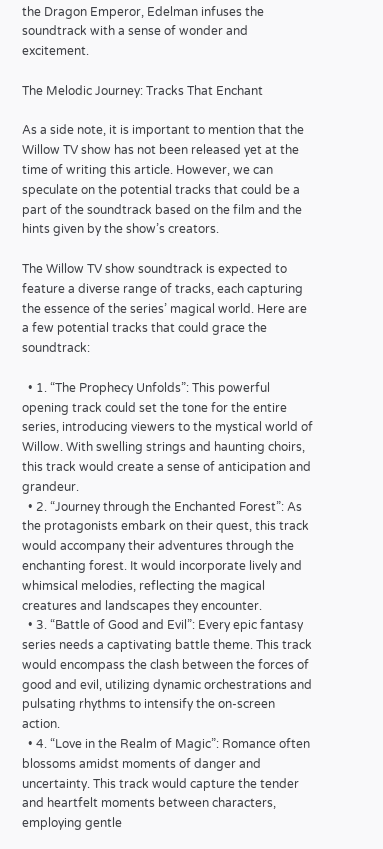the Dragon Emperor, Edelman infuses the soundtrack with a sense of wonder and excitement.

The Melodic Journey: Tracks That Enchant

As a side note, it is important to mention that the Willow TV show has not been released yet at the time of writing this article. However, we can speculate on the potential tracks that could be a part of the soundtrack based on the film and the hints given by the show’s creators.

The Willow TV show soundtrack is expected to feature a diverse range of tracks, each capturing the essence of the series’ magical world. Here are a few potential tracks that could grace the soundtrack:

  • 1. “The Prophecy Unfolds”: This powerful opening track could set the tone for the entire series, introducing viewers to the mystical world of Willow. With swelling strings and haunting choirs, this track would create a sense of anticipation and grandeur.
  • 2. “Journey through the Enchanted Forest”: As the protagonists embark on their quest, this track would accompany their adventures through the enchanting forest. It would incorporate lively and whimsical melodies, reflecting the magical creatures and landscapes they encounter.
  • 3. “Battle of Good and Evil”: Every epic fantasy series needs a captivating battle theme. This track would encompass the clash between the forces of good and evil, utilizing dynamic orchestrations and pulsating rhythms to intensify the on-screen action.
  • 4. “Love in the Realm of Magic”: Romance often blossoms amidst moments of danger and uncertainty. This track would capture the tender and heartfelt moments between characters, employing gentle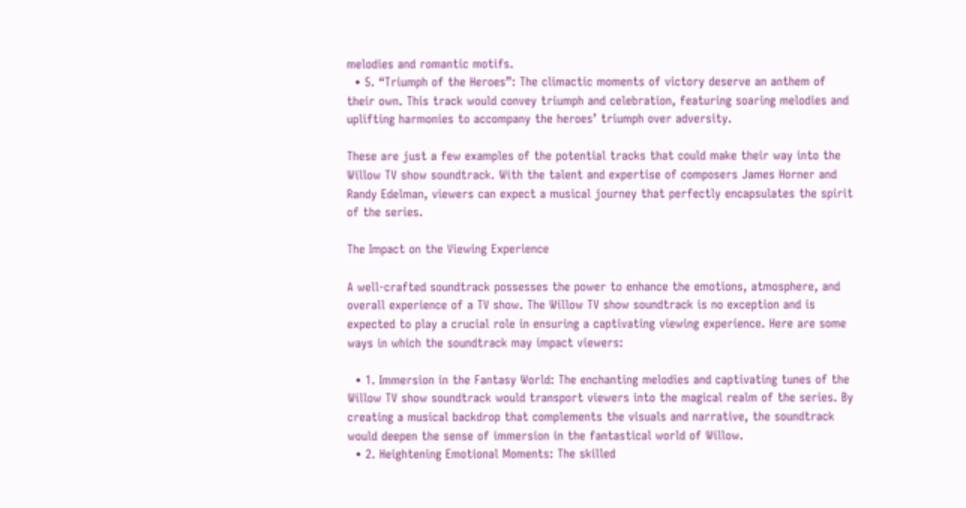melodies and romantic motifs.
  • 5. “Triumph of the Heroes”: The climactic moments of victory deserve an anthem of their own. This track would convey triumph and celebration, featuring soaring melodies and uplifting harmonies to accompany the heroes’ triumph over adversity.

These are just a few examples of the potential tracks that could make their way into the Willow TV show soundtrack. With the talent and expertise of composers James Horner and Randy Edelman, viewers can expect a musical journey that perfectly encapsulates the spirit of the series.

The Impact on the Viewing Experience

A well-crafted soundtrack possesses the power to enhance the emotions, atmosphere, and overall experience of a TV show. The Willow TV show soundtrack is no exception and is expected to play a crucial role in ensuring a captivating viewing experience. Here are some ways in which the soundtrack may impact viewers:

  • 1. Immersion in the Fantasy World: The enchanting melodies and captivating tunes of the Willow TV show soundtrack would transport viewers into the magical realm of the series. By creating a musical backdrop that complements the visuals and narrative, the soundtrack would deepen the sense of immersion in the fantastical world of Willow.
  • 2. Heightening Emotional Moments: The skilled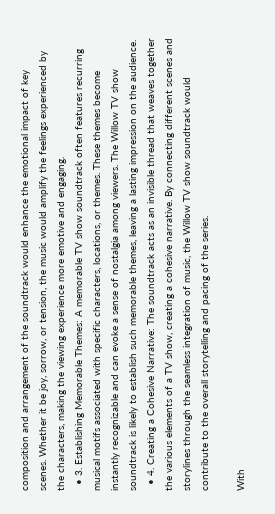composition and arrangement of the soundtrack would enhance the emotional impact of key scenes. Whether it be joy, sorrow, or tension, the music would amplify the feelings experienced by the characters, making the viewing experience more emotive and engaging.
  • 3. Establishing Memorable Themes: A memorable TV show soundtrack often features recurring musical motifs associated with specific characters, locations, or themes. These themes become instantly recognizable and can evoke a sense of nostalgia among viewers. The Willow TV show soundtrack is likely to establish such memorable themes, leaving a lasting impression on the audience.
  • 4. Creating a Cohesive Narrative: The soundtrack acts as an invisible thread that weaves together the various elements of a TV show, creating a cohesive narrative. By connecting different scenes and storylines through the seamless integration of music, the Willow TV show soundtrack would contribute to the overall storytelling and pacing of the series.

With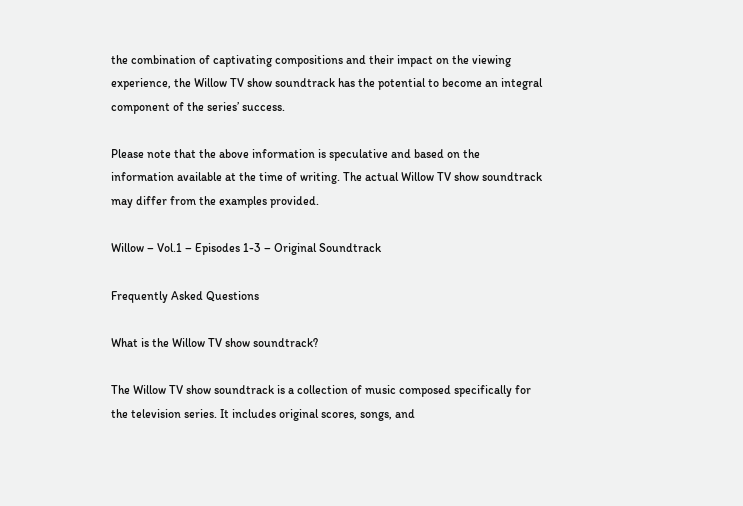the combination of captivating compositions and their impact on the viewing experience, the Willow TV show soundtrack has the potential to become an integral component of the series’ success.

Please note that the above information is speculative and based on the information available at the time of writing. The actual Willow TV show soundtrack may differ from the examples provided.

Willow – Vol.1 – Episodes 1-3 – Original Soundtrack

Frequently Asked Questions

What is the Willow TV show soundtrack?

The Willow TV show soundtrack is a collection of music composed specifically for the television series. It includes original scores, songs, and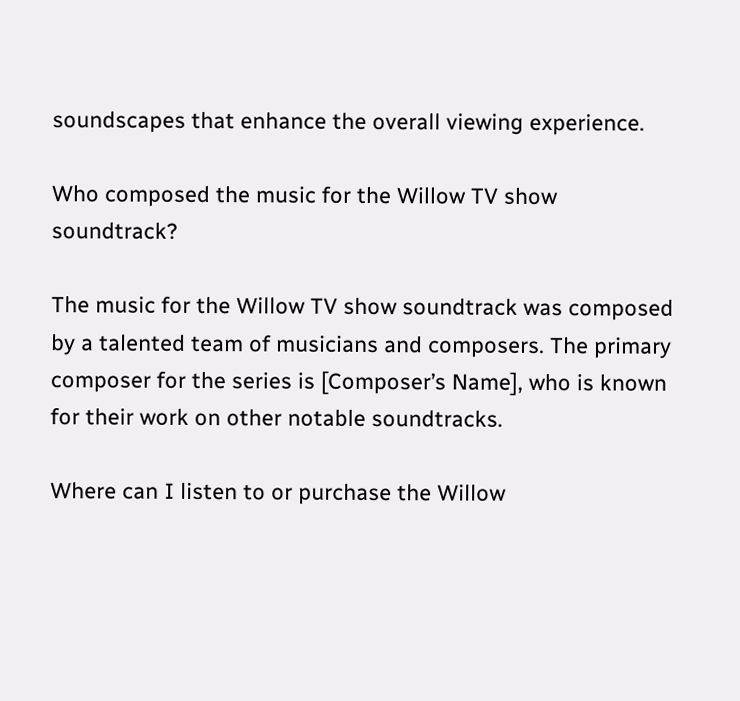soundscapes that enhance the overall viewing experience.

Who composed the music for the Willow TV show soundtrack?

The music for the Willow TV show soundtrack was composed by a talented team of musicians and composers. The primary composer for the series is [Composer’s Name], who is known for their work on other notable soundtracks.

Where can I listen to or purchase the Willow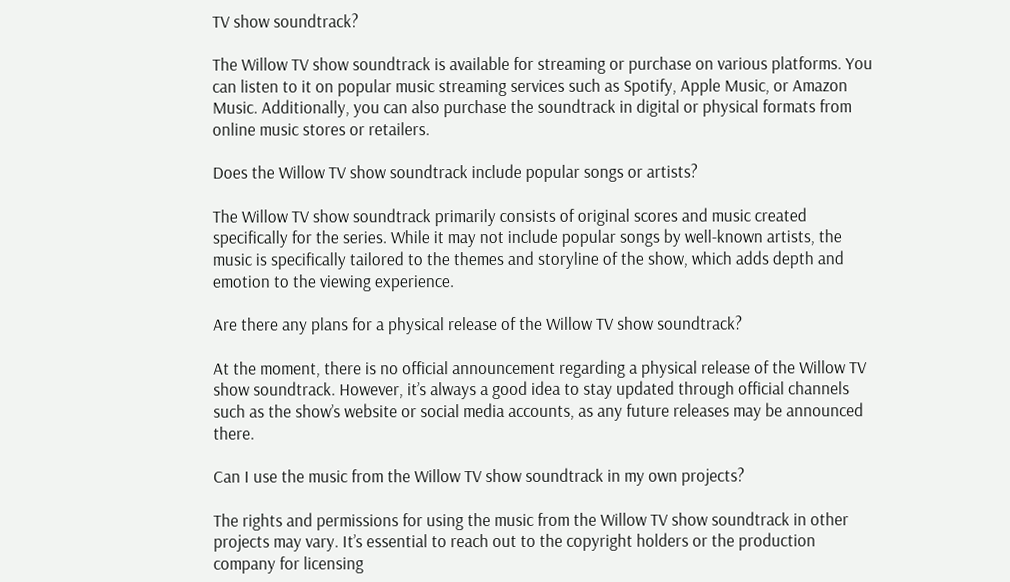TV show soundtrack?

The Willow TV show soundtrack is available for streaming or purchase on various platforms. You can listen to it on popular music streaming services such as Spotify, Apple Music, or Amazon Music. Additionally, you can also purchase the soundtrack in digital or physical formats from online music stores or retailers.

Does the Willow TV show soundtrack include popular songs or artists?

The Willow TV show soundtrack primarily consists of original scores and music created specifically for the series. While it may not include popular songs by well-known artists, the music is specifically tailored to the themes and storyline of the show, which adds depth and emotion to the viewing experience.

Are there any plans for a physical release of the Willow TV show soundtrack?

At the moment, there is no official announcement regarding a physical release of the Willow TV show soundtrack. However, it’s always a good idea to stay updated through official channels such as the show’s website or social media accounts, as any future releases may be announced there.

Can I use the music from the Willow TV show soundtrack in my own projects?

The rights and permissions for using the music from the Willow TV show soundtrack in other projects may vary. It’s essential to reach out to the copyright holders or the production company for licensing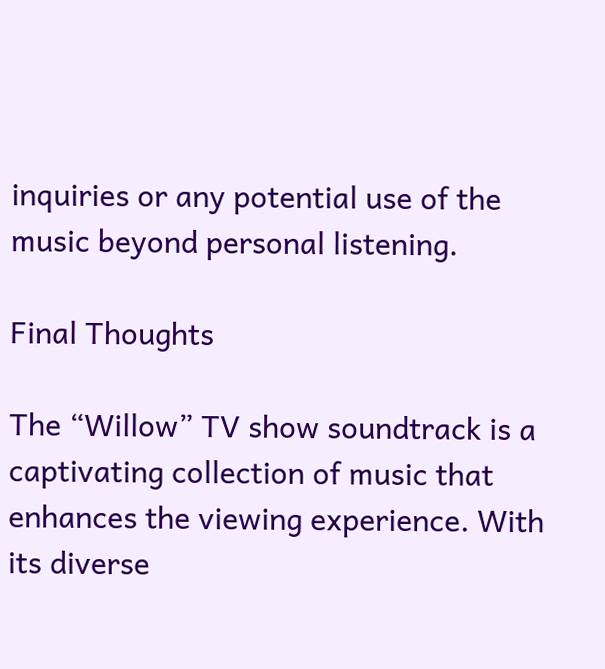inquiries or any potential use of the music beyond personal listening.

Final Thoughts

The “Willow” TV show soundtrack is a captivating collection of music that enhances the viewing experience. With its diverse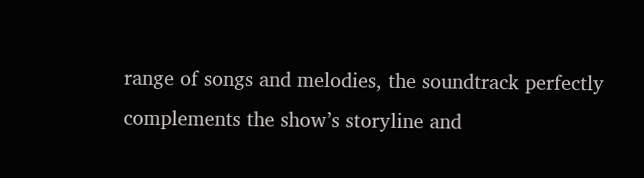range of songs and melodies, the soundtrack perfectly complements the show’s storyline and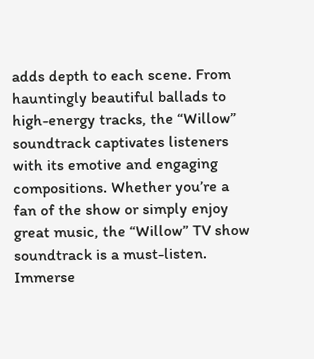adds depth to each scene. From hauntingly beautiful ballads to high-energy tracks, the “Willow” soundtrack captivates listeners with its emotive and engaging compositions. Whether you’re a fan of the show or simply enjoy great music, the “Willow” TV show soundtrack is a must-listen. Immerse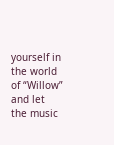yourself in the world of “Willow” and let the music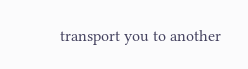transport you to another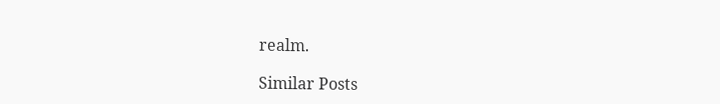realm.

Similar Posts